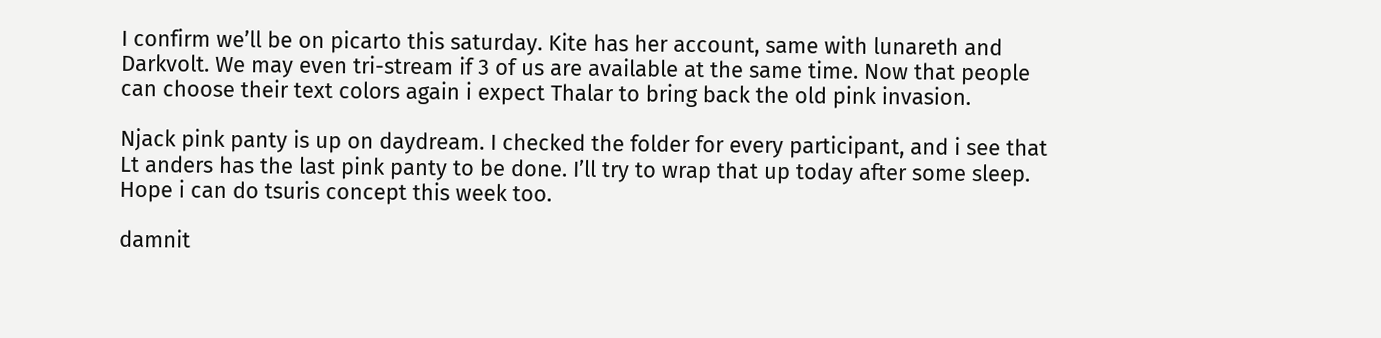I confirm we’ll be on picarto this saturday. Kite has her account, same with lunareth and Darkvolt. We may even tri-stream if 3 of us are available at the same time. Now that people can choose their text colors again i expect Thalar to bring back the old pink invasion.

Njack pink panty is up on daydream. I checked the folder for every participant, and i see that Lt anders has the last pink panty to be done. I’ll try to wrap that up today after some sleep. Hope i can do tsuris concept this week too.

damnit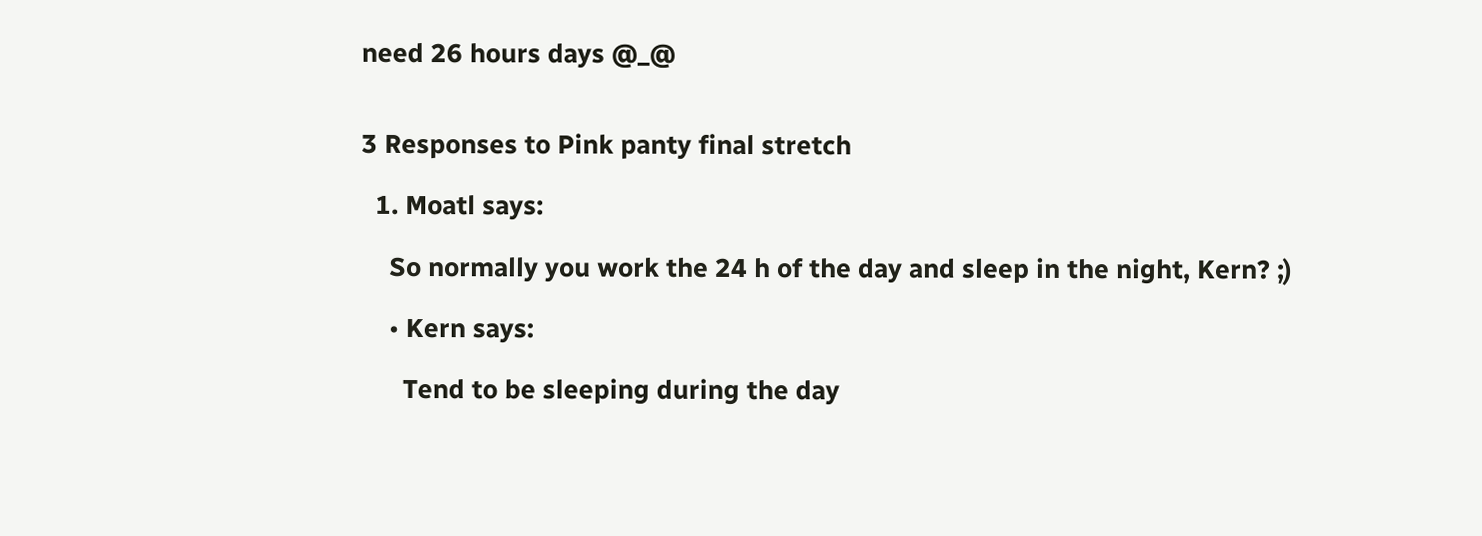need 26 hours days @_@


3 Responses to Pink panty final stretch

  1. Moatl says:

    So normally you work the 24 h of the day and sleep in the night, Kern? ;)

    • Kern says:

      Tend to be sleeping during the day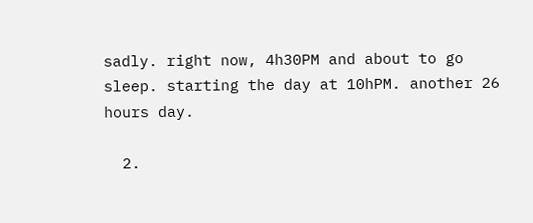sadly. right now, 4h30PM and about to go sleep. starting the day at 10hPM. another 26 hours day.

  2.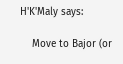H'K'Maly says:

    Move to Bajor (or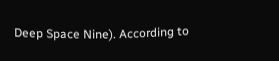Deep Space Nine). According to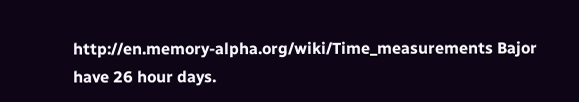http://en.memory-alpha.org/wiki/Time_measurements Bajor have 26 hour days.